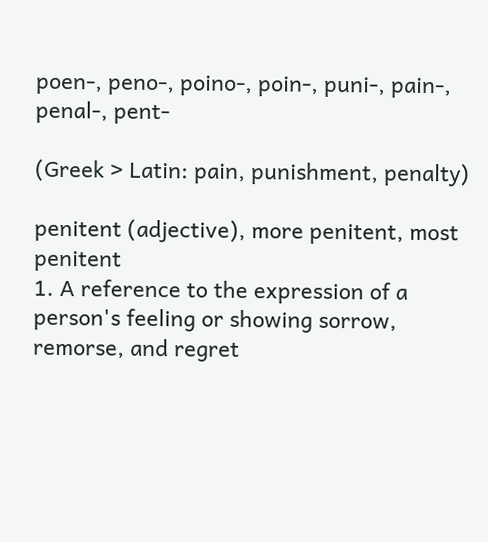poen-, peno-, poino-, poin-, puni-, pain-, penal-, pent-

(Greek > Latin: pain, punishment, penalty)

penitent (adjective), more penitent, most penitent
1. A reference to the expression of a person's feeling or showing sorrow, remorse, and regret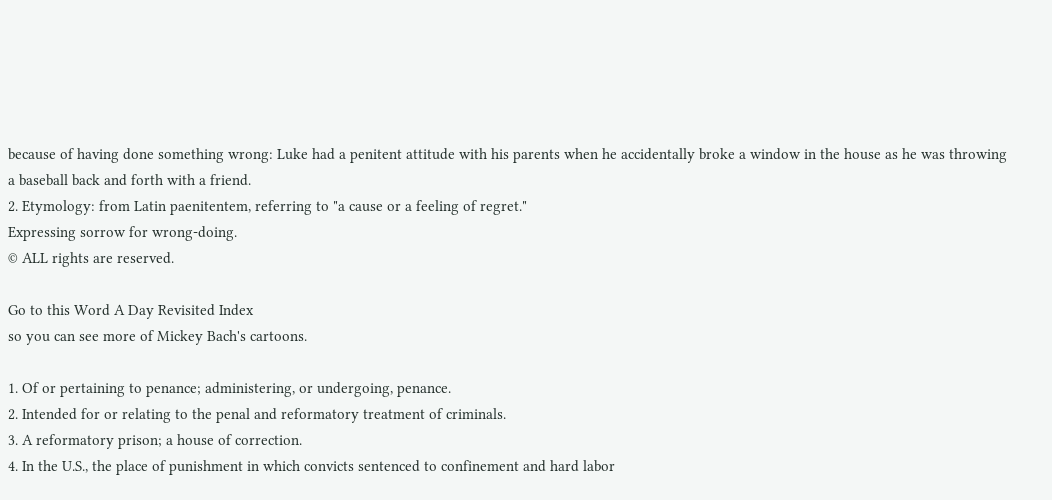because of having done something wrong: Luke had a penitent attitude with his parents when he accidentally broke a window in the house as he was throwing a baseball back and forth with a friend.
2. Etymology: from Latin paenitentem, referring to "a cause or a feeling of regret."
Expressing sorrow for wrong-doing.
© ALL rights are reserved.

Go to this Word A Day Revisited Index
so you can see more of Mickey Bach's cartoons.

1. Of or pertaining to penance; administering, or undergoing, penance.
2. Intended for or relating to the penal and reformatory treatment of criminals.
3. A reformatory prison; a house of correction.
4. In the U.S., the place of punishment in which convicts sentenced to confinement and hard labor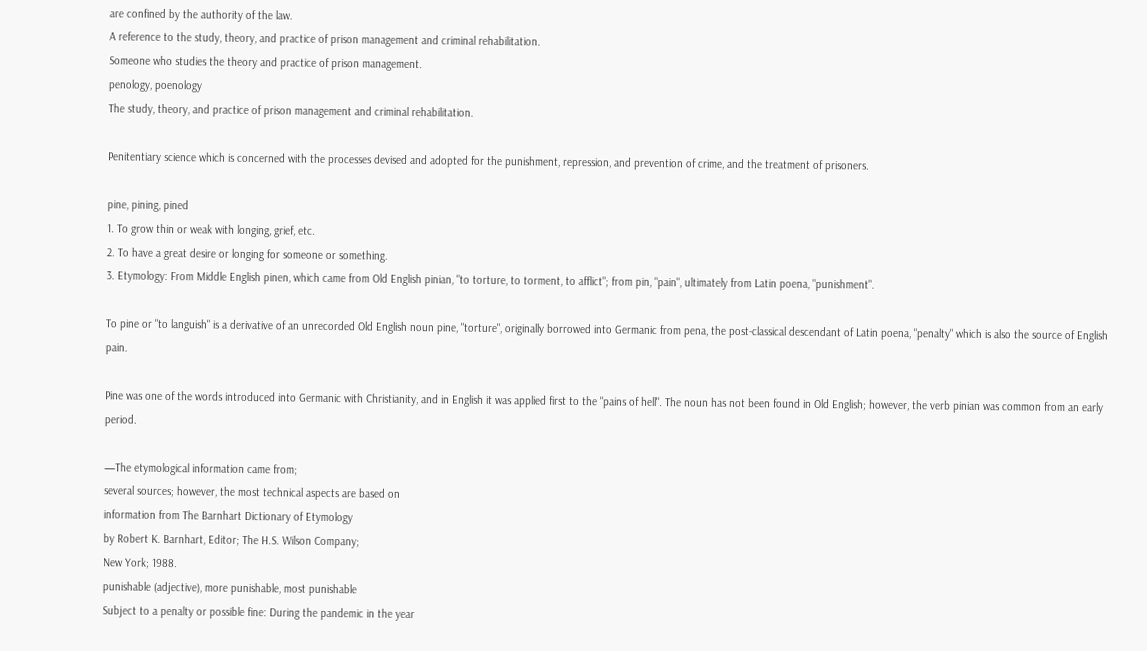are confined by the authority of the law.
A reference to the study, theory, and practice of prison management and criminal rehabilitation.
Someone who studies the theory and practice of prison management.
penology, poenology
The study, theory, and practice of prison management and criminal rehabilitation.

Penitentiary science which is concerned with the processes devised and adopted for the punishment, repression, and prevention of crime, and the treatment of prisoners.

pine, pining, pined
1. To grow thin or weak with longing, grief, etc.
2. To have a great desire or longing for someone or something.
3. Etymology: From Middle English pinen, which came from Old English pinian, "to torture, to torment, to afflict"; from pin, "pain", ultimately from Latin poena, "punishment".

To pine or "to languish" is a derivative of an unrecorded Old English noun pine, "torture", originally borrowed into Germanic from pena, the post-classical descendant of Latin poena, "penalty" which is also the source of English pain.

Pine was one of the words introduced into Germanic with Christianity, and in English it was applied first to the "pains of hell". The noun has not been found in Old English; however, the verb pinian was common from an early period.

—The etymological information came from;
several sources; however, the most technical aspects are based on
information from The Barnhart Dictionary of Etymology
by Robert K. Barnhart, Editor; The H.S. Wilson Company;
New York; 1988.
punishable (adjective), more punishable, most punishable
Subject to a penalty or possible fine: During the pandemic in the year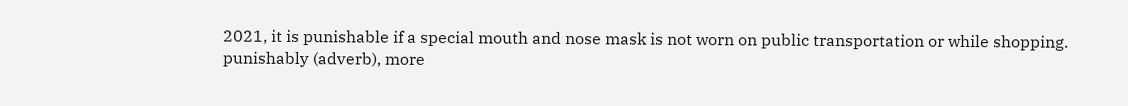2021, it is punishable if a special mouth and nose mask is not worn on public transportation or while shopping.
punishably (adverb), more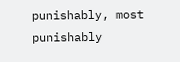punishably, most punishably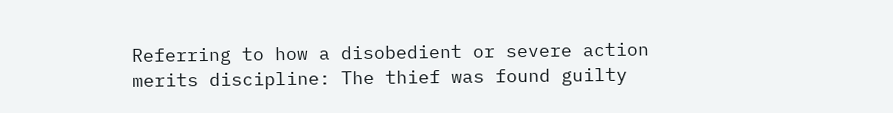Referring to how a disobedient or severe action merits discipline: The thief was found guilty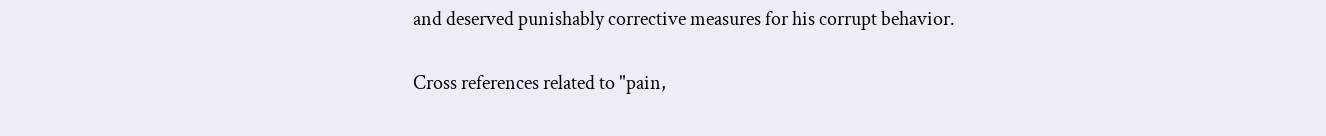and deserved punishably corrective measures for his corrupt behavior.

Cross references related to "pain,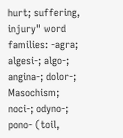hurt; suffering, injury" word families: -agra; algesi-; algo-; angina-; dolor-; Masochism; noci-; odyno-; pono- (toil,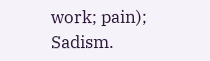work; pain); Sadism.